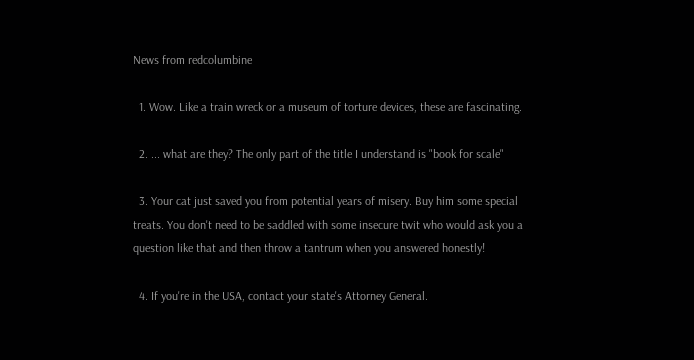News from redcolumbine

  1. Wow. Like a train wreck or a museum of torture devices, these are fascinating.

  2. ... what are they? The only part of the title I understand is "book for scale"

  3. Your cat just saved you from potential years of misery. Buy him some special treats. You don't need to be saddled with some insecure twit who would ask you a question like that and then throw a tantrum when you answered honestly!

  4. If you're in the USA, contact your state's Attorney General.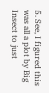5. See, I figured this was all a plot by Big Insect to just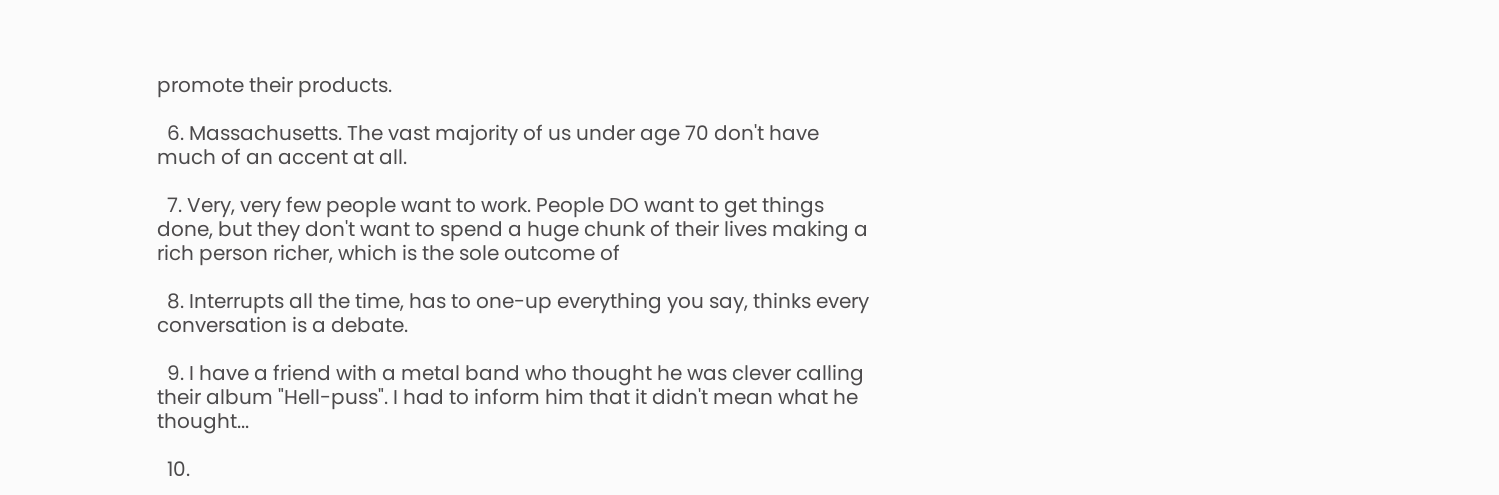promote their products.

  6. Massachusetts. The vast majority of us under age 70 don't have much of an accent at all.

  7. Very, very few people want to work. People DO want to get things done, but they don't want to spend a huge chunk of their lives making a rich person richer, which is the sole outcome of

  8. Interrupts all the time, has to one-up everything you say, thinks every conversation is a debate.

  9. I have a friend with a metal band who thought he was clever calling their album "Hell-puss". I had to inform him that it didn't mean what he thought...

  10.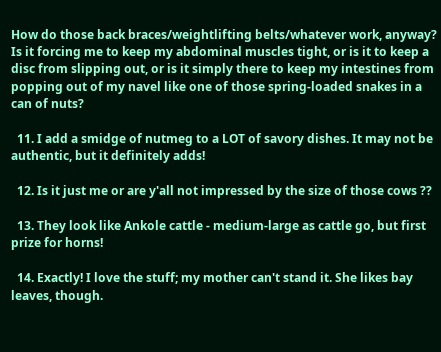How do those back braces/weightlifting belts/whatever work, anyway? Is it forcing me to keep my abdominal muscles tight, or is it to keep a disc from slipping out, or is it simply there to keep my intestines from popping out of my navel like one of those spring-loaded snakes in a can of nuts?

  11. I add a smidge of nutmeg to a LOT of savory dishes. It may not be authentic, but it definitely adds!

  12. Is it just me or are y'all not impressed by the size of those cows ??

  13. They look like Ankole cattle - medium-large as cattle go, but first prize for horns!

  14. Exactly! I love the stuff; my mother can't stand it. She likes bay leaves, though.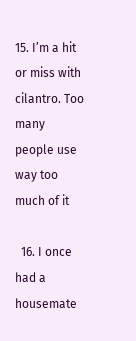15. I’m a hit or miss with cilantro. Too many people use way too much of it

  16. I once had a housemate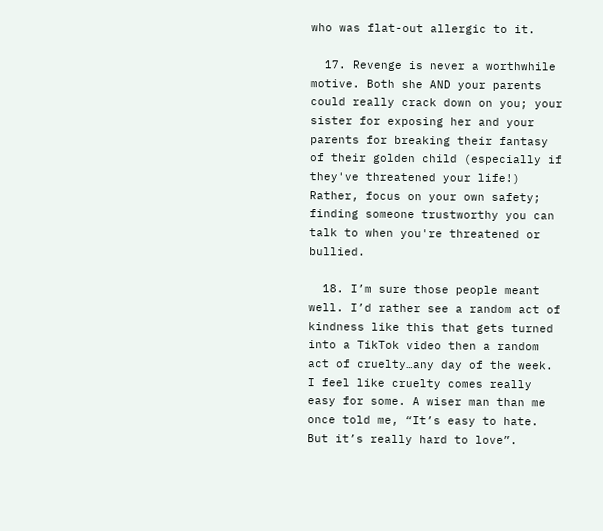who was flat-out allergic to it.

  17. Revenge is never a worthwhile motive. Both she AND your parents could really crack down on you; your sister for exposing her and your parents for breaking their fantasy of their golden child (especially if they've threatened your life!) Rather, focus on your own safety; finding someone trustworthy you can talk to when you're threatened or bullied.

  18. I’m sure those people meant well. I’d rather see a random act of kindness like this that gets turned into a TikTok video then a random act of cruelty…any day of the week. I feel like cruelty comes really easy for some. A wiser man than me once told me, “It’s easy to hate. But it’s really hard to love”.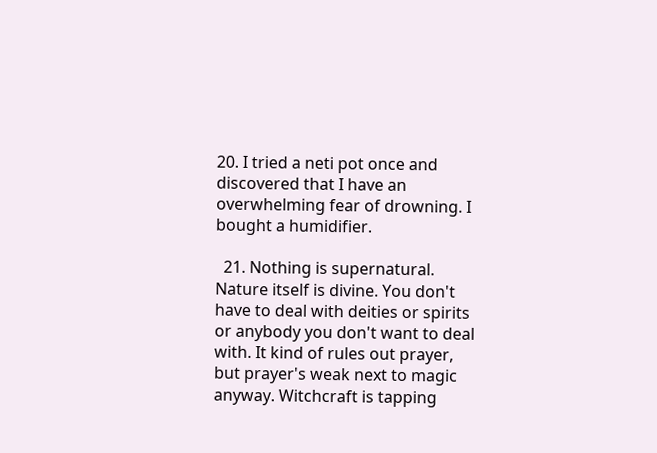20. I tried a neti pot once and discovered that I have an overwhelming fear of drowning. I bought a humidifier.

  21. Nothing is supernatural. Nature itself is divine. You don't have to deal with deities or spirits or anybody you don't want to deal with. It kind of rules out prayer, but prayer's weak next to magic anyway. Witchcraft is tapping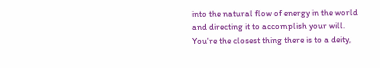into the natural flow of energy in the world and directing it to accomplish your will. You're the closest thing there is to a deity,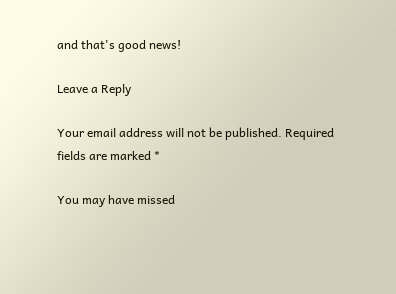and that's good news!

Leave a Reply

Your email address will not be published. Required fields are marked *

You may have missed